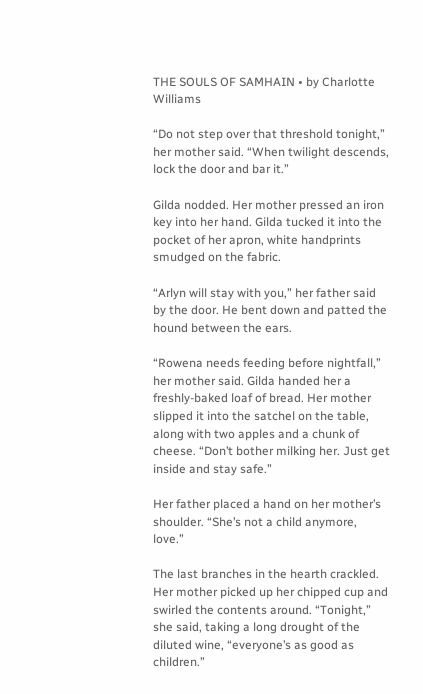THE SOULS OF SAMHAIN • by Charlotte Williams

“Do not step over that threshold tonight,” her mother said. “When twilight descends, lock the door and bar it.”

Gilda nodded. Her mother pressed an iron key into her hand. Gilda tucked it into the pocket of her apron, white handprints smudged on the fabric.

“Arlyn will stay with you,” her father said by the door. He bent down and patted the hound between the ears.

“Rowena needs feeding before nightfall,” her mother said. Gilda handed her a freshly-baked loaf of bread. Her mother slipped it into the satchel on the table, along with two apples and a chunk of cheese. “Don’t bother milking her. Just get inside and stay safe.”

Her father placed a hand on her mother’s shoulder. “She’s not a child anymore, love.”

The last branches in the hearth crackled. Her mother picked up her chipped cup and swirled the contents around. “Tonight,” she said, taking a long drought of the diluted wine, “everyone’s as good as children.”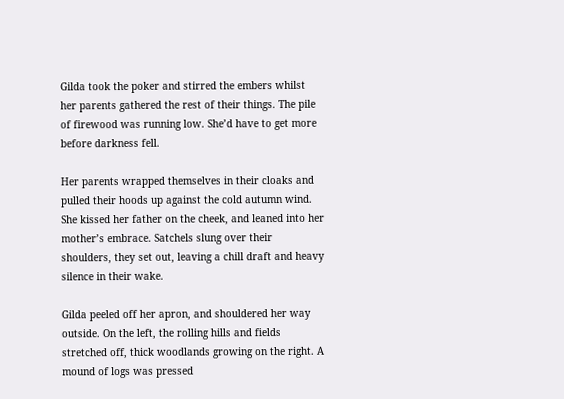Gilda took the poker and stirred the embers whilst her parents gathered the rest of their things. The pile of firewood was running low. She’d have to get more before darkness fell.

Her parents wrapped themselves in their cloaks and pulled their hoods up against the cold autumn wind. She kissed her father on the cheek, and leaned into her mother’s embrace. Satchels slung over their shoulders, they set out, leaving a chill draft and heavy silence in their wake.

Gilda peeled off her apron, and shouldered her way outside. On the left, the rolling hills and fields stretched off, thick woodlands growing on the right. A mound of logs was pressed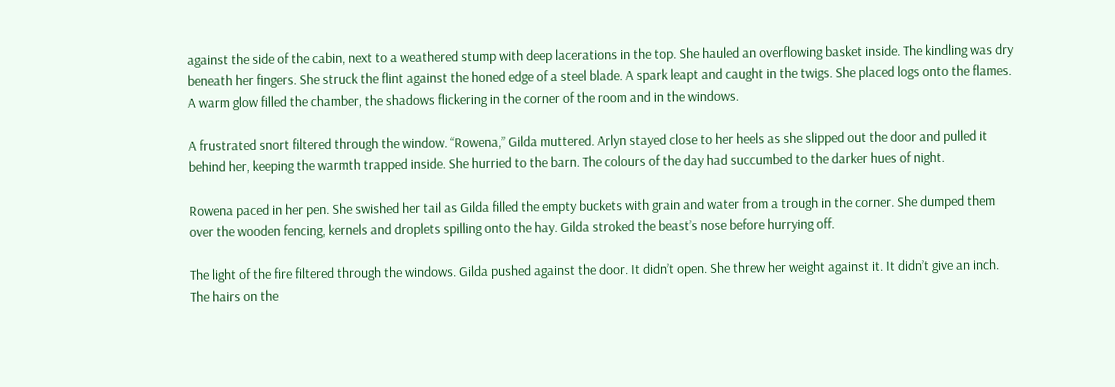against the side of the cabin, next to a weathered stump with deep lacerations in the top. She hauled an overflowing basket inside. The kindling was dry beneath her fingers. She struck the flint against the honed edge of a steel blade. A spark leapt and caught in the twigs. She placed logs onto the flames. A warm glow filled the chamber, the shadows flickering in the corner of the room and in the windows.

A frustrated snort filtered through the window. “Rowena,” Gilda muttered. Arlyn stayed close to her heels as she slipped out the door and pulled it behind her, keeping the warmth trapped inside. She hurried to the barn. The colours of the day had succumbed to the darker hues of night.

Rowena paced in her pen. She swished her tail as Gilda filled the empty buckets with grain and water from a trough in the corner. She dumped them over the wooden fencing, kernels and droplets spilling onto the hay. Gilda stroked the beast’s nose before hurrying off.

The light of the fire filtered through the windows. Gilda pushed against the door. It didn’t open. She threw her weight against it. It didn’t give an inch. The hairs on the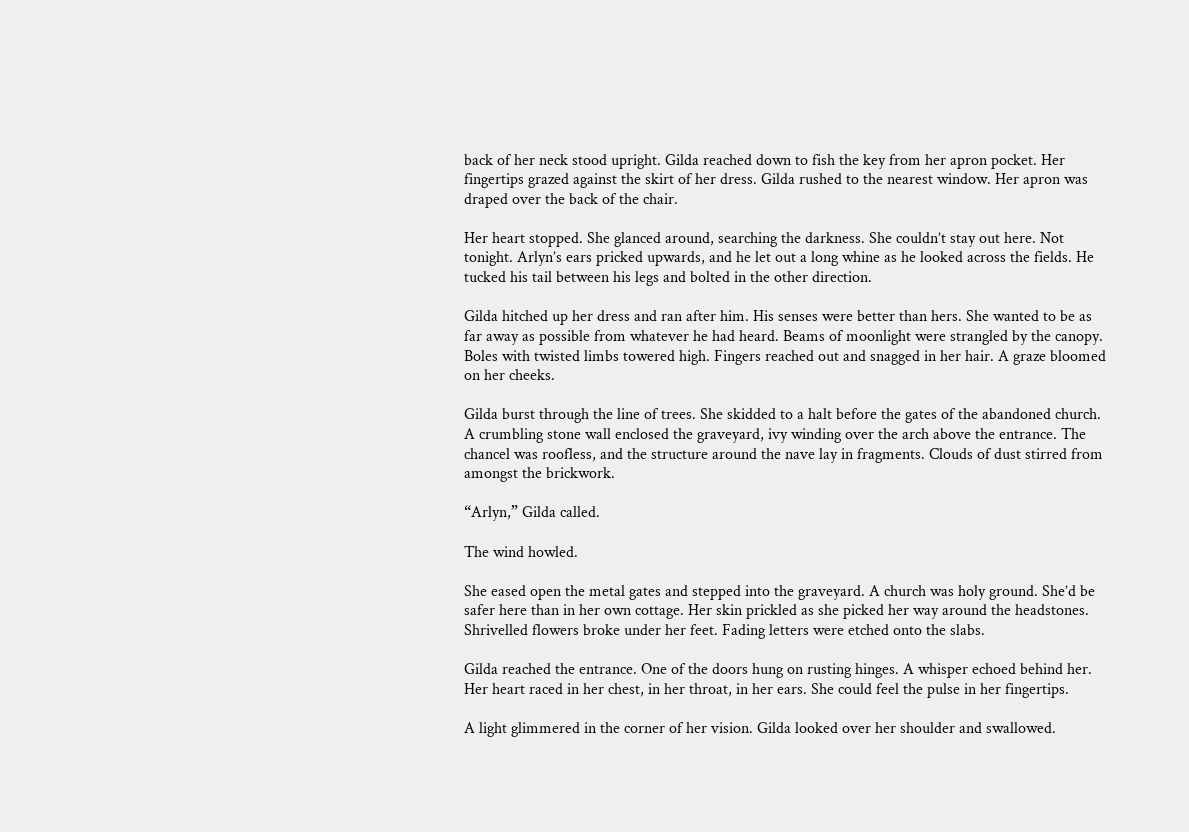back of her neck stood upright. Gilda reached down to fish the key from her apron pocket. Her fingertips grazed against the skirt of her dress. Gilda rushed to the nearest window. Her apron was draped over the back of the chair.

Her heart stopped. She glanced around, searching the darkness. She couldn’t stay out here. Not tonight. Arlyn’s ears pricked upwards, and he let out a long whine as he looked across the fields. He tucked his tail between his legs and bolted in the other direction.

Gilda hitched up her dress and ran after him. His senses were better than hers. She wanted to be as far away as possible from whatever he had heard. Beams of moonlight were strangled by the canopy. Boles with twisted limbs towered high. Fingers reached out and snagged in her hair. A graze bloomed on her cheeks.

Gilda burst through the line of trees. She skidded to a halt before the gates of the abandoned church. A crumbling stone wall enclosed the graveyard, ivy winding over the arch above the entrance. The chancel was roofless, and the structure around the nave lay in fragments. Clouds of dust stirred from amongst the brickwork.

“Arlyn,” Gilda called.

The wind howled.

She eased open the metal gates and stepped into the graveyard. A church was holy ground. She’d be safer here than in her own cottage. Her skin prickled as she picked her way around the headstones. Shrivelled flowers broke under her feet. Fading letters were etched onto the slabs.

Gilda reached the entrance. One of the doors hung on rusting hinges. A whisper echoed behind her. Her heart raced in her chest, in her throat, in her ears. She could feel the pulse in her fingertips.

A light glimmered in the corner of her vision. Gilda looked over her shoulder and swallowed.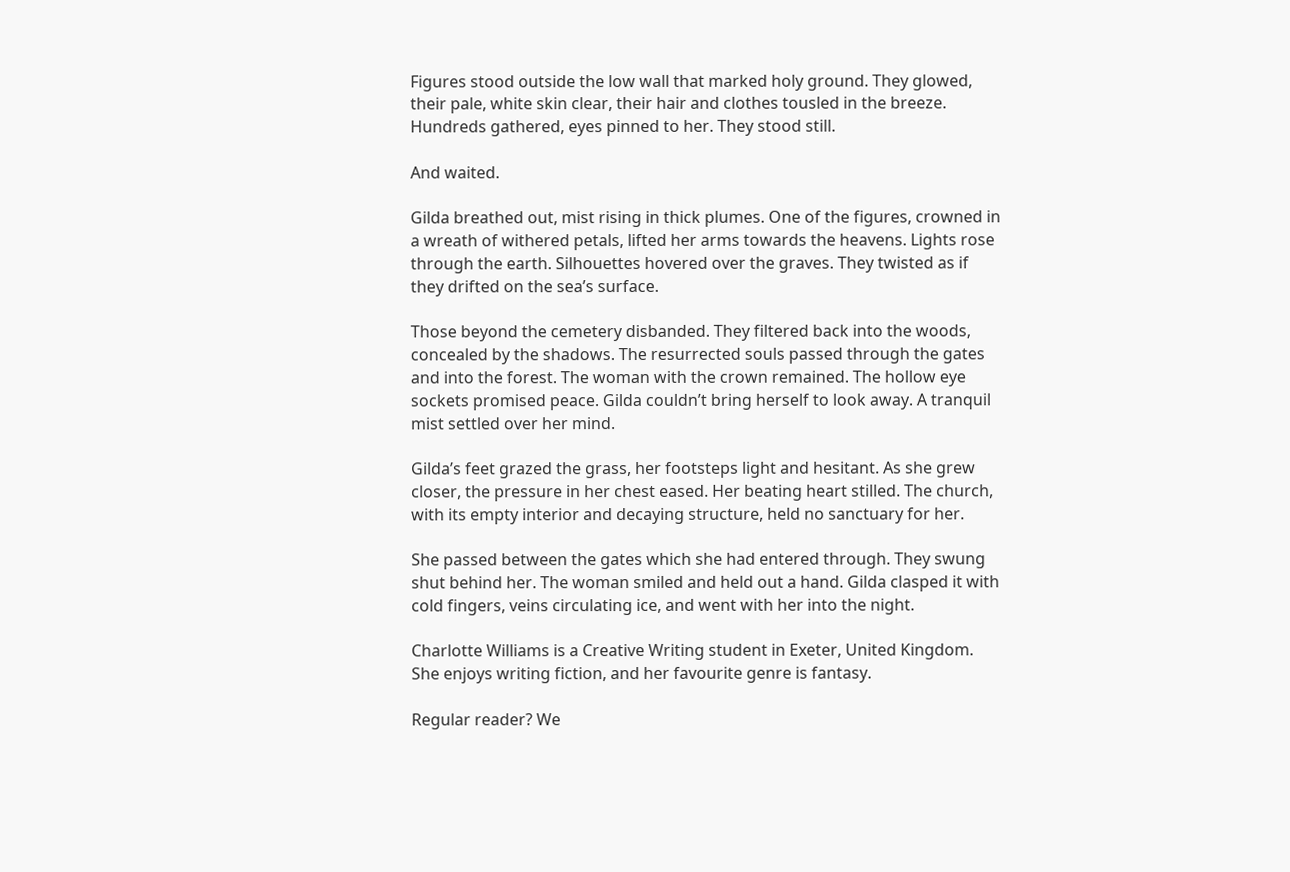Figures stood outside the low wall that marked holy ground. They glowed, their pale, white skin clear, their hair and clothes tousled in the breeze. Hundreds gathered, eyes pinned to her. They stood still.

And waited.

Gilda breathed out, mist rising in thick plumes. One of the figures, crowned in a wreath of withered petals, lifted her arms towards the heavens. Lights rose through the earth. Silhouettes hovered over the graves. They twisted as if they drifted on the sea’s surface.

Those beyond the cemetery disbanded. They filtered back into the woods, concealed by the shadows. The resurrected souls passed through the gates and into the forest. The woman with the crown remained. The hollow eye sockets promised peace. Gilda couldn’t bring herself to look away. A tranquil mist settled over her mind.

Gilda’s feet grazed the grass, her footsteps light and hesitant. As she grew closer, the pressure in her chest eased. Her beating heart stilled. The church, with its empty interior and decaying structure, held no sanctuary for her.

She passed between the gates which she had entered through. They swung shut behind her. The woman smiled and held out a hand. Gilda clasped it with cold fingers, veins circulating ice, and went with her into the night.

Charlotte Williams is a Creative Writing student in Exeter, United Kingdom. She enjoys writing fiction, and her favourite genre is fantasy.

Regular reader? We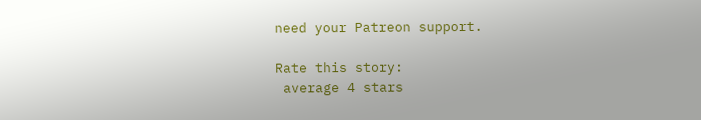need your Patreon support.

Rate this story:
 average 4 stars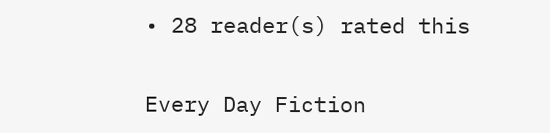• 28 reader(s) rated this

Every Day Fiction